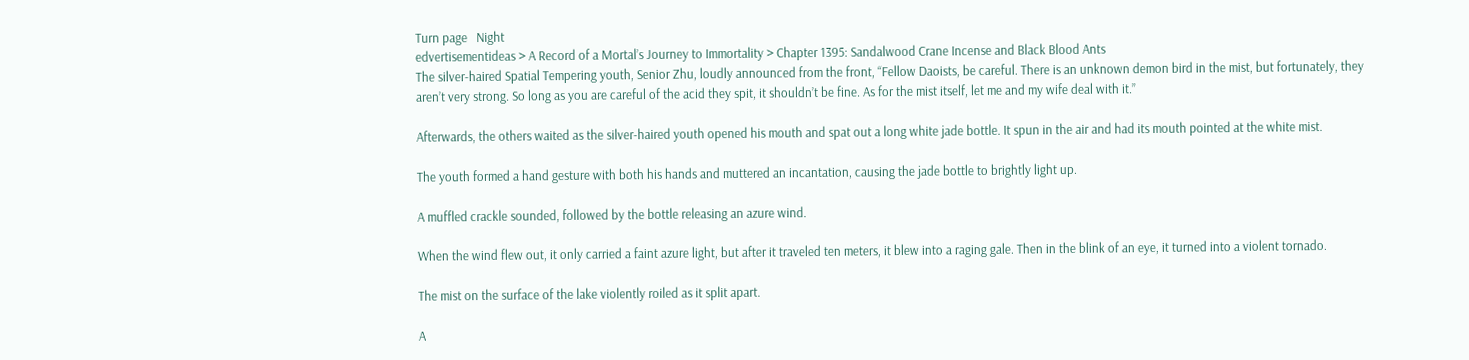Turn page   Night
edvertisementideas > A Record of a Mortal’s Journey to Immortality > Chapter 1395: Sandalwood Crane Incense and Black Blood Ants
The silver-haired Spatial Tempering youth, Senior Zhu, loudly announced from the front, “Fellow Daoists, be careful. There is an unknown demon bird in the mist, but fortunately, they aren’t very strong. So long as you are careful of the acid they spit, it shouldn’t be fine. As for the mist itself, let me and my wife deal with it.”

Afterwards, the others waited as the silver-haired youth opened his mouth and spat out a long white jade bottle. It spun in the air and had its mouth pointed at the white mist.

The youth formed a hand gesture with both his hands and muttered an incantation, causing the jade bottle to brightly light up.

A muffled crackle sounded, followed by the bottle releasing an azure wind.

When the wind flew out, it only carried a faint azure light, but after it traveled ten meters, it blew into a raging gale. Then in the blink of an eye, it turned into a violent tornado.

The mist on the surface of the lake violently roiled as it split apart.

A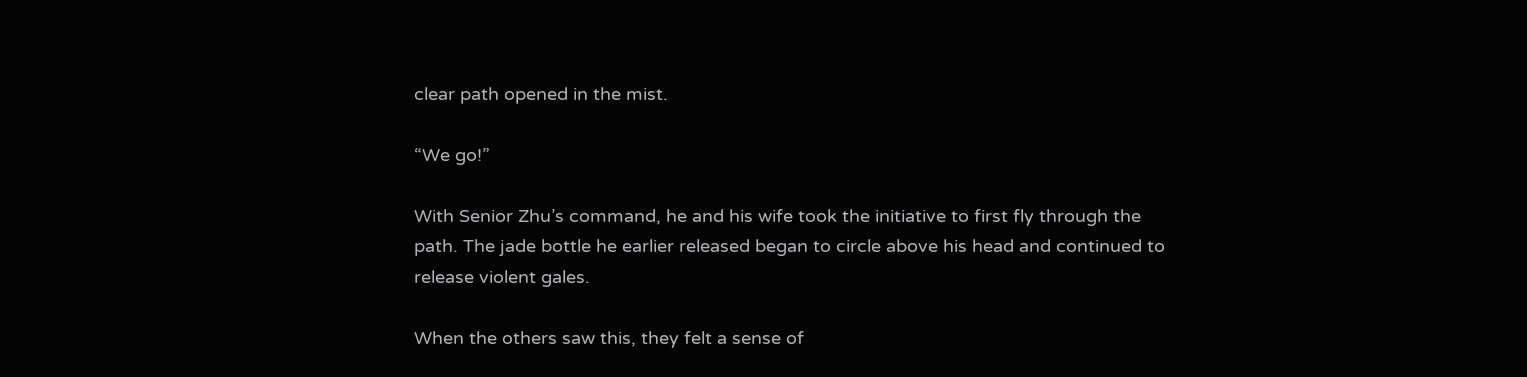clear path opened in the mist.

“We go!”

With Senior Zhu’s command, he and his wife took the initiative to first fly through the path. The jade bottle he earlier released began to circle above his head and continued to release violent gales.

When the others saw this, they felt a sense of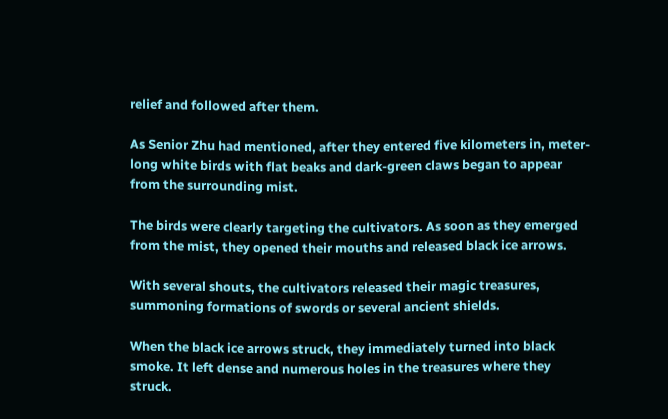relief and followed after them.

As Senior Zhu had mentioned, after they entered five kilometers in, meter-long white birds with flat beaks and dark-green claws began to appear from the surrounding mist.

The birds were clearly targeting the cultivators. As soon as they emerged from the mist, they opened their mouths and released black ice arrows.

With several shouts, the cultivators released their magic treasures, summoning formations of swords or several ancient shields.

When the black ice arrows struck, they immediately turned into black smoke. It left dense and numerous holes in the treasures where they struck.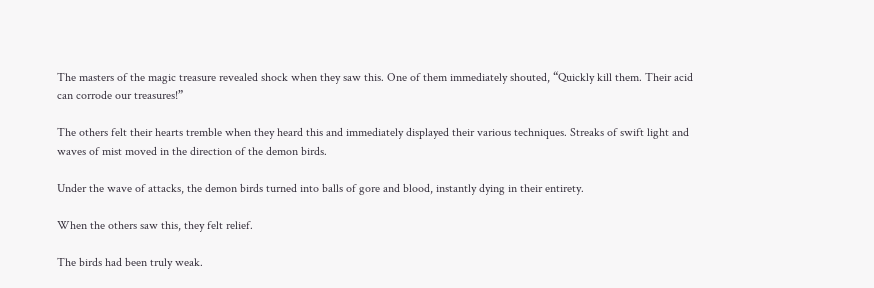The masters of the magic treasure revealed shock when they saw this. One of them immediately shouted, “Quickly kill them. Their acid can corrode our treasures!”

The others felt their hearts tremble when they heard this and immediately displayed their various techniques. Streaks of swift light and waves of mist moved in the direction of the demon birds.

Under the wave of attacks, the demon birds turned into balls of gore and blood, instantly dying in their entirety.

When the others saw this, they felt relief.

The birds had been truly weak.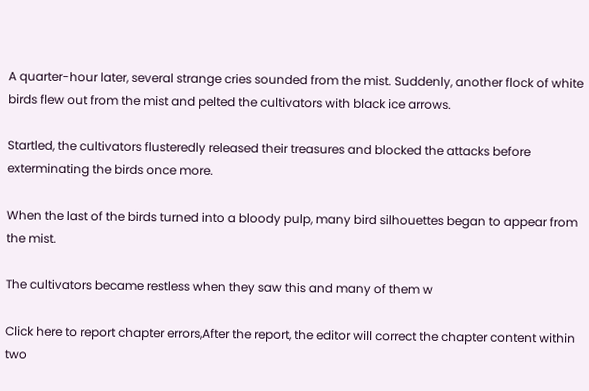A quarter-hour later, several strange cries sounded from the mist. Suddenly, another flock of white birds flew out from the mist and pelted the cultivators with black ice arrows.

Startled, the cultivators flusteredly released their treasures and blocked the attacks before exterminating the birds once more.

When the last of the birds turned into a bloody pulp, many bird silhouettes began to appear from the mist.

The cultivators became restless when they saw this and many of them w

Click here to report chapter errors,After the report, the editor will correct the chapter content within two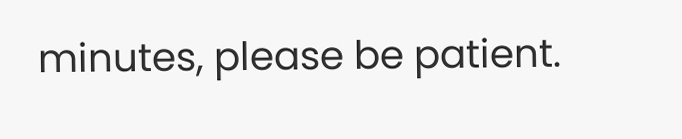minutes, please be patient.